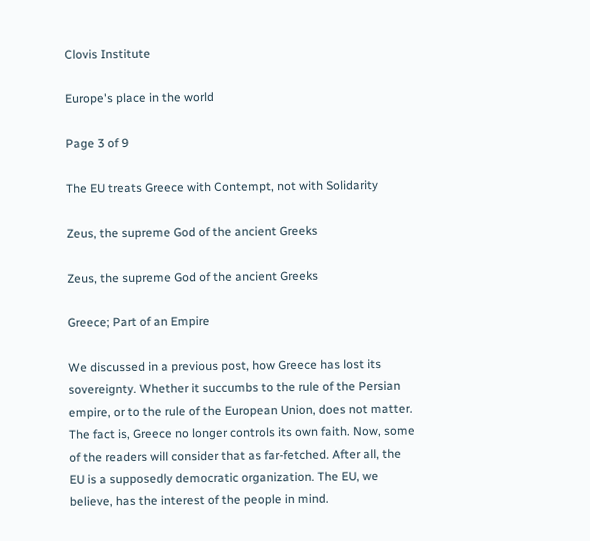Clovis Institute

Europe's place in the world

Page 3 of 9

The EU treats Greece with Contempt, not with Solidarity

Zeus, the supreme God of the ancient Greeks

Zeus, the supreme God of the ancient Greeks

Greece; Part of an Empire

We discussed in a previous post, how Greece has lost its sovereignty. Whether it succumbs to the rule of the Persian empire, or to the rule of the European Union, does not matter. The fact is, Greece no longer controls its own faith. Now, some of the readers will consider that as far-fetched. After all, the EU is a supposedly democratic organization. The EU, we believe, has the interest of the people in mind.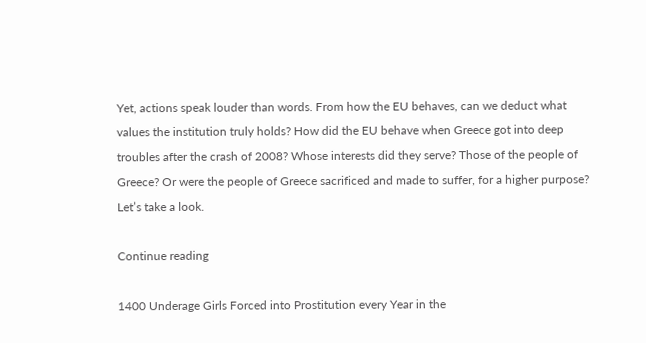Yet, actions speak louder than words. From how the EU behaves, can we deduct what values the institution truly holds? How did the EU behave when Greece got into deep troubles after the crash of 2008? Whose interests did they serve? Those of the people of Greece? Or were the people of Greece sacrificed and made to suffer, for a higher purpose? Let’s take a look.

Continue reading

1400 Underage Girls Forced into Prostitution every Year in the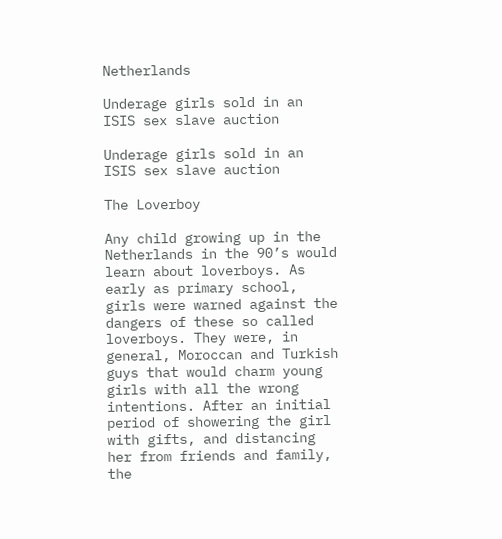Netherlands

Underage girls sold in an ISIS sex slave auction

Underage girls sold in an ISIS sex slave auction

The Loverboy

Any child growing up in the Netherlands in the 90’s would learn about loverboys. As early as primary school, girls were warned against the dangers of these so called loverboys. They were, in general, Moroccan and Turkish guys that would charm young girls with all the wrong intentions. After an initial period of showering the girl with gifts, and distancing her from friends and family, the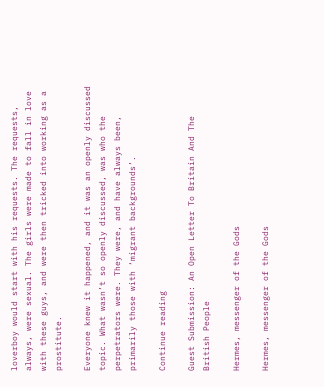loverboy would start with his requests. The requests, always, were sexual. The girls were made to fall in love with these guys, and were then tricked into working as a prostitute.

Everyone knew it happened, and it was an openly discussed topic. What wasn’t so openly discussed, was who the perpetrators were. They were, and have always been, primarily those with ‘migrant backgrounds’.

Continue reading

Guest Submission: An Open Letter To Britain And The British People

Hermes, messenger of the Gods

Hermes, messenger of the Gods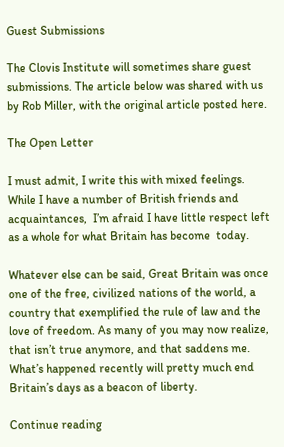Guest Submissions

The Clovis Institute will sometimes share guest submissions. The article below was shared with us by Rob Miller, with the original article posted here.

The Open Letter

I must admit, I write this with mixed feelings. While I have a number of British friends and acquaintances,  I’m afraid I have little respect left as a whole for what Britain has become  today.

Whatever else can be said, Great Britain was once one of the free, civilized nations of the world, a country that exemplified the rule of law and the love of freedom. As many of you may now realize, that isn’t true anymore, and that saddens me. What’s happened recently will pretty much end Britain’s days as a beacon of liberty.

Continue reading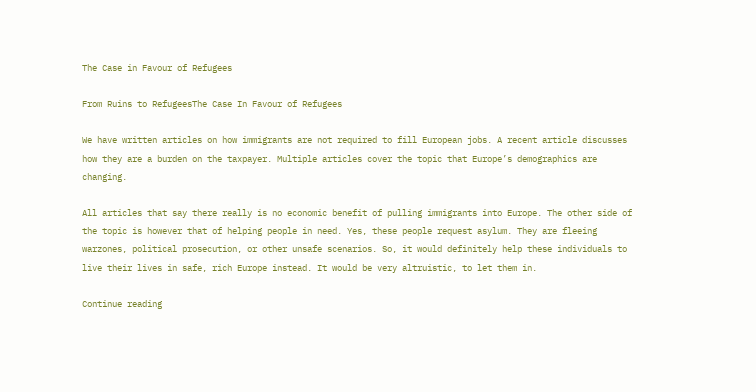The Case in Favour of Refugees

From Ruins to RefugeesThe Case In Favour of Refugees

We have written articles on how immigrants are not required to fill European jobs. A recent article discusses how they are a burden on the taxpayer. Multiple articles cover the topic that Europe’s demographics are changing.

All articles that say there really is no economic benefit of pulling immigrants into Europe. The other side of the topic is however that of helping people in need. Yes, these people request asylum. They are fleeing warzones, political prosecution, or other unsafe scenarios. So, it would definitely help these individuals to live their lives in safe, rich Europe instead. It would be very altruistic, to let them in.

Continue reading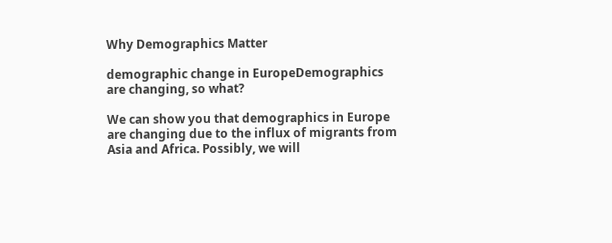Why Demographics Matter

demographic change in EuropeDemographics are changing, so what?

We can show you that demographics in Europe are changing due to the influx of migrants from Asia and Africa. Possibly, we will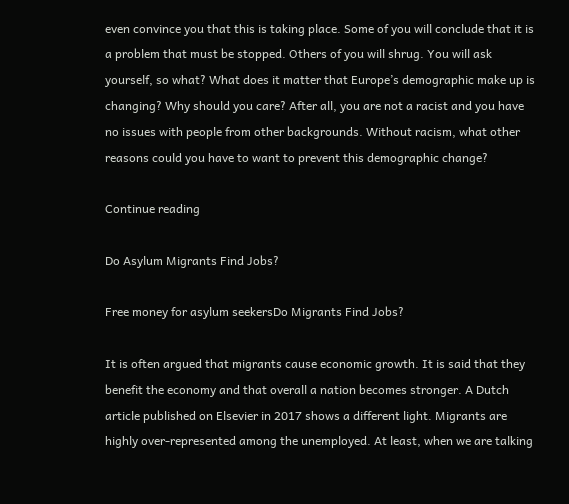even convince you that this is taking place. Some of you will conclude that it is a problem that must be stopped. Others of you will shrug. You will ask yourself, so what? What does it matter that Europe’s demographic make up is changing? Why should you care? After all, you are not a racist and you have no issues with people from other backgrounds. Without racism, what other reasons could you have to want to prevent this demographic change?

Continue reading

Do Asylum Migrants Find Jobs?

Free money for asylum seekersDo Migrants Find Jobs?

It is often argued that migrants cause economic growth. It is said that they benefit the economy and that overall a nation becomes stronger. A Dutch article published on Elsevier in 2017 shows a different light. Migrants are highly over-represented among the unemployed. At least, when we are talking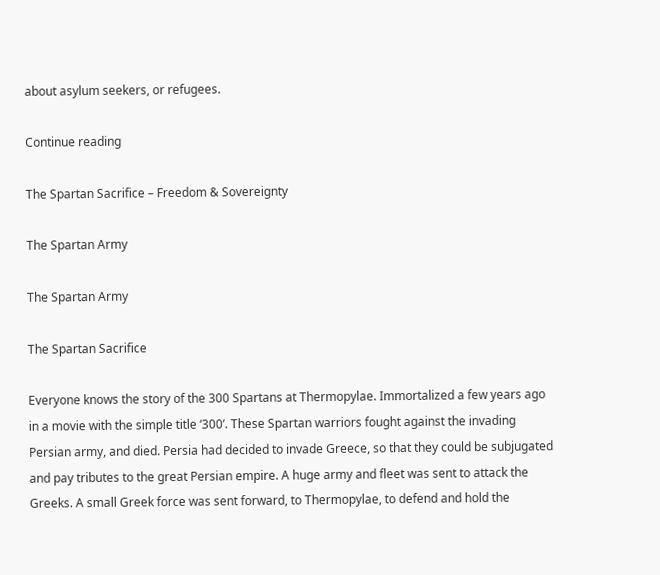about asylum seekers, or refugees.

Continue reading

The Spartan Sacrifice – Freedom & Sovereignty

The Spartan Army

The Spartan Army

The Spartan Sacrifice

Everyone knows the story of the 300 Spartans at Thermopylae. Immortalized a few years ago in a movie with the simple title ‘300’. These Spartan warriors fought against the invading Persian army, and died. Persia had decided to invade Greece, so that they could be subjugated and pay tributes to the great Persian empire. A huge army and fleet was sent to attack the Greeks. A small Greek force was sent forward, to Thermopylae, to defend and hold the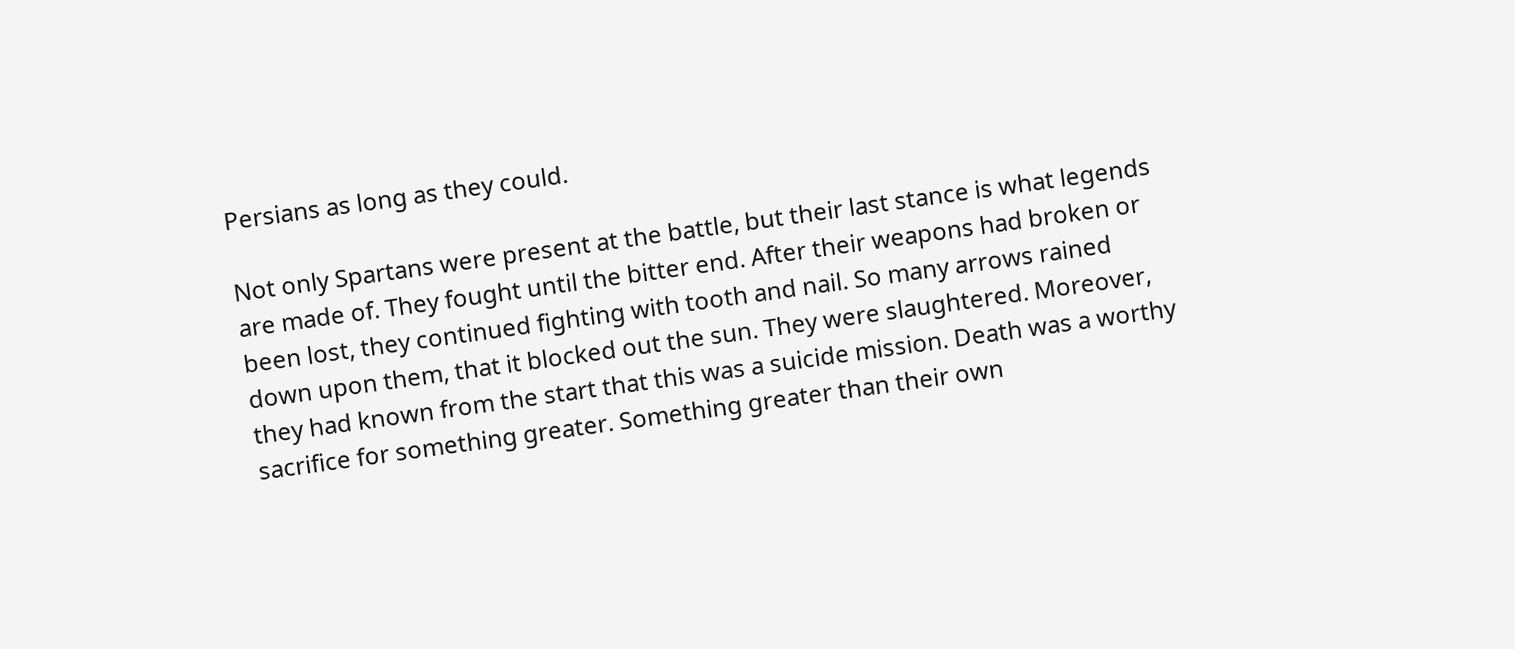Persians as long as they could.

Not only Spartans were present at the battle, but their last stance is what legends are made of. They fought until the bitter end. After their weapons had broken or been lost, they continued fighting with tooth and nail. So many arrows rained down upon them, that it blocked out the sun. They were slaughtered. Moreover, they had known from the start that this was a suicide mission. Death was a worthy sacrifice for something greater. Something greater than their own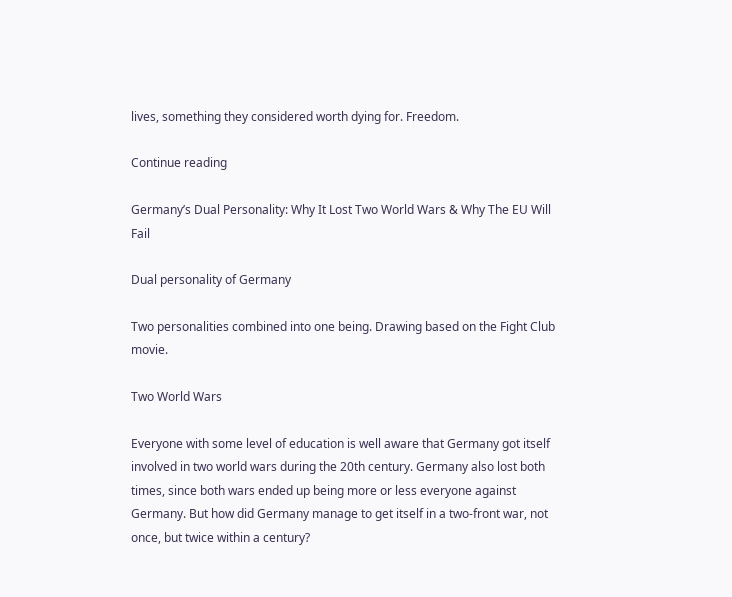lives, something they considered worth dying for. Freedom.

Continue reading

Germany’s Dual Personality: Why It Lost Two World Wars & Why The EU Will Fail

Dual personality of Germany

Two personalities combined into one being. Drawing based on the Fight Club movie.

Two World Wars

Everyone with some level of education is well aware that Germany got itself involved in two world wars during the 20th century. Germany also lost both times, since both wars ended up being more or less everyone against Germany. But how did Germany manage to get itself in a two-front war, not once, but twice within a century?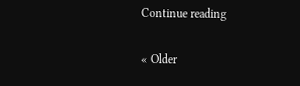Continue reading

« Older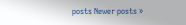posts Newer posts »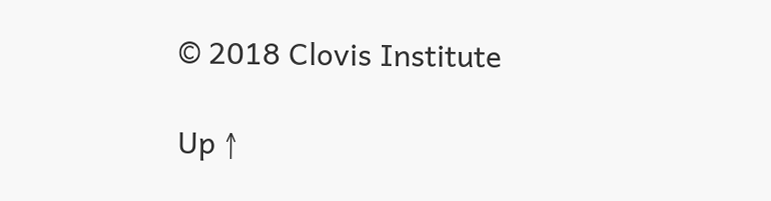© 2018 Clovis Institute

Up ↑